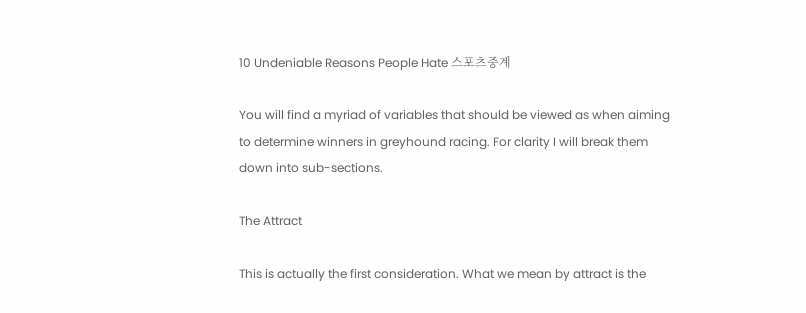10 Undeniable Reasons People Hate 스포츠중계

You will find a myriad of variables that should be viewed as when aiming to determine winners in greyhound racing. For clarity I will break them down into sub-sections.

The Attract

This is actually the first consideration. What we mean by attract is the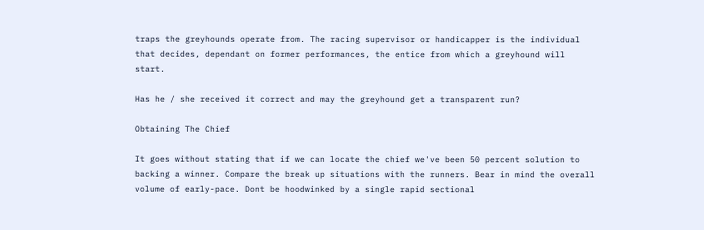traps the greyhounds operate from. The racing supervisor or handicapper is the individual that decides, dependant on former performances, the entice from which a greyhound will start.

Has he / she received it correct and may the greyhound get a transparent run?

Obtaining The Chief

It goes without stating that if we can locate the chief we've been 50 percent solution to backing a winner. Compare the break up situations with the runners. Bear in mind the overall volume of early-pace. Dont be hoodwinked by a single rapid sectional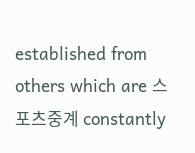established from others which are 스포츠중계 constantly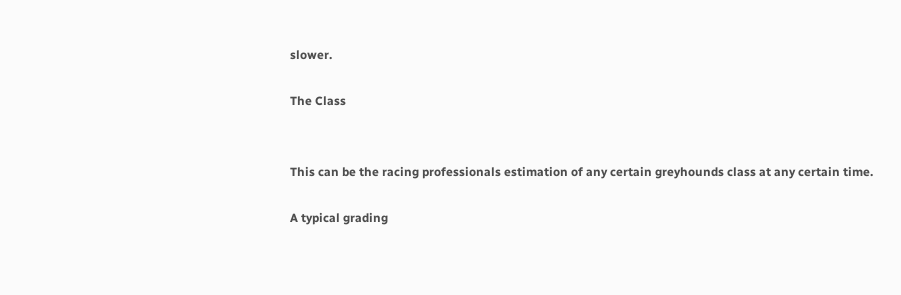slower.

The Class


This can be the racing professionals estimation of any certain greyhounds class at any certain time.

A typical grading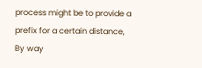process might be to provide a prefix for a certain distance, By way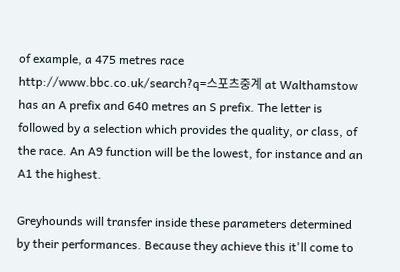of example, a 475 metres race http://www.bbc.co.uk/search?q=스포츠중계 at Walthamstow has an A prefix and 640 metres an S prefix. The letter is followed by a selection which provides the quality, or class, of the race. An A9 function will be the lowest, for instance and an A1 the highest.

Greyhounds will transfer inside these parameters determined by their performances. Because they achieve this it'll come to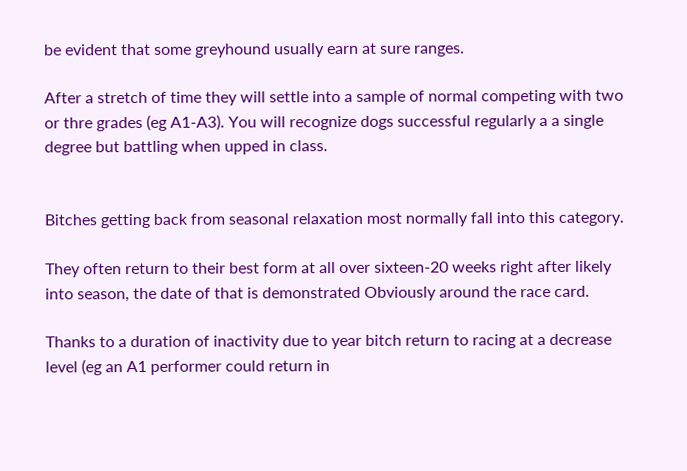be evident that some greyhound usually earn at sure ranges.

After a stretch of time they will settle into a sample of normal competing with two or thre grades (eg A1-A3). You will recognize dogs successful regularly a a single degree but battling when upped in class.


Bitches getting back from seasonal relaxation most normally fall into this category.

They often return to their best form at all over sixteen-20 weeks right after likely into season, the date of that is demonstrated Obviously around the race card.

Thanks to a duration of inactivity due to year bitch return to racing at a decrease level (eg an A1 performer could return in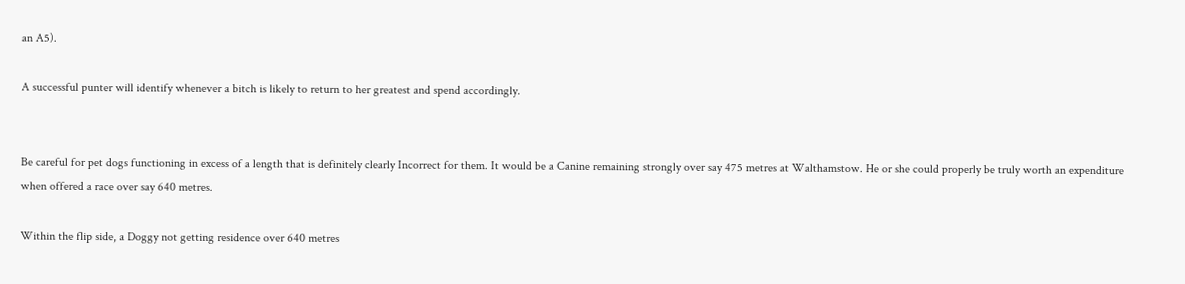an A5).

A successful punter will identify whenever a bitch is likely to return to her greatest and spend accordingly.


Be careful for pet dogs functioning in excess of a length that is definitely clearly Incorrect for them. It would be a Canine remaining strongly over say 475 metres at Walthamstow. He or she could properly be truly worth an expenditure when offered a race over say 640 metres.

Within the flip side, a Doggy not getting residence over 640 metres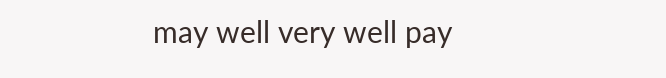may well very well pay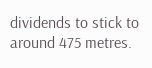dividends to stick to around 475 metres.